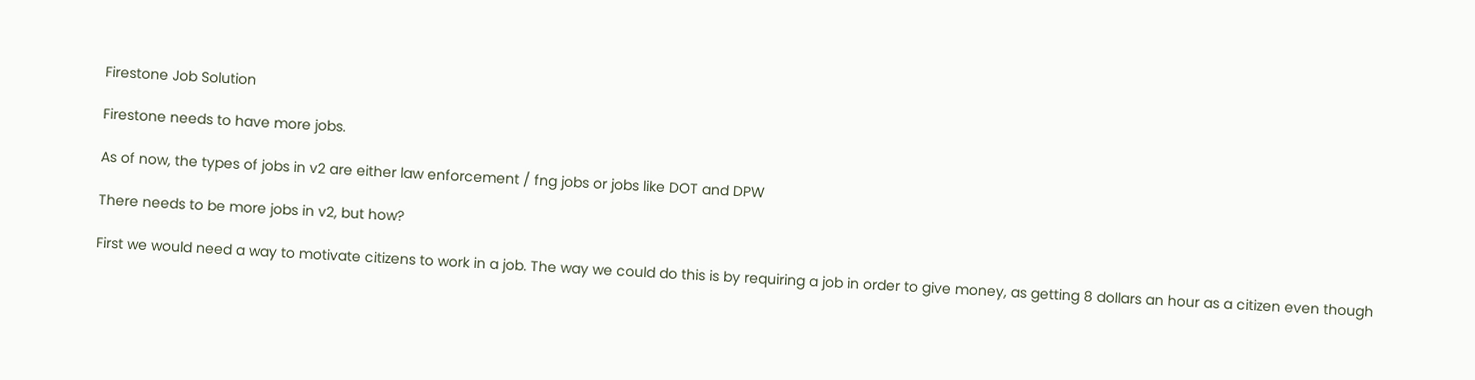Firestone Job Solution

Firestone needs to have more jobs.

As of now, the types of jobs in v2 are either law enforcement / fng jobs or jobs like DOT and DPW

There needs to be more jobs in v2, but how?

First we would need a way to motivate citizens to work in a job. The way we could do this is by requiring a job in order to give money, as getting 8 dollars an hour as a citizen even though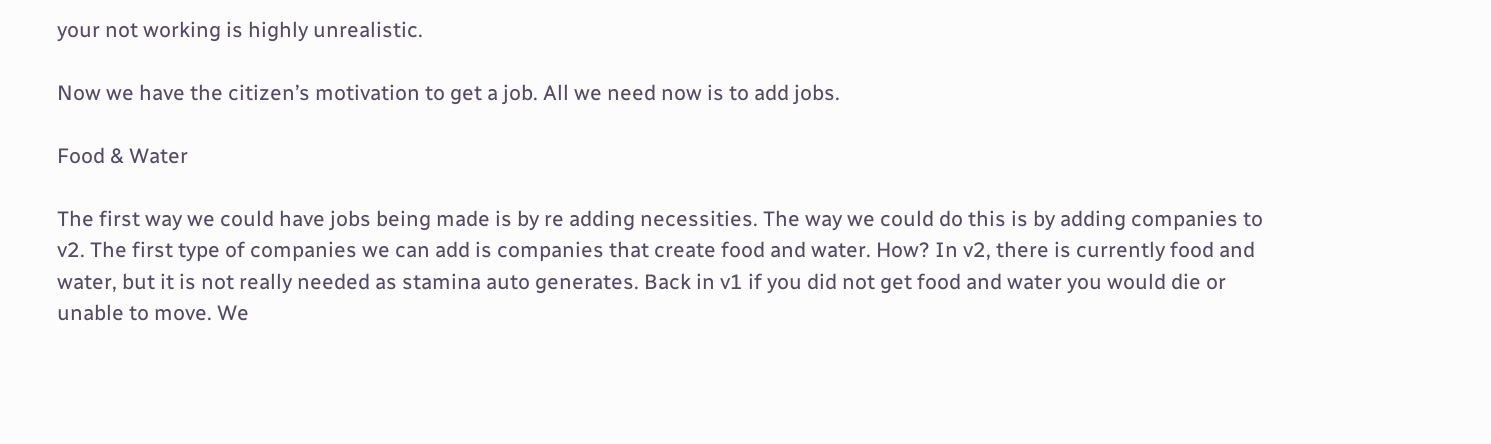your not working is highly unrealistic.

Now we have the citizen’s motivation to get a job. All we need now is to add jobs.

Food & Water

The first way we could have jobs being made is by re adding necessities. The way we could do this is by adding companies to v2. The first type of companies we can add is companies that create food and water. How? In v2, there is currently food and water, but it is not really needed as stamina auto generates. Back in v1 if you did not get food and water you would die or unable to move. We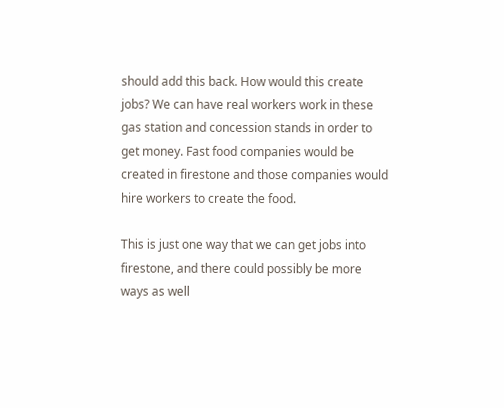should add this back. How would this create jobs? We can have real workers work in these gas station and concession stands in order to get money. Fast food companies would be created in firestone and those companies would hire workers to create the food.

This is just one way that we can get jobs into firestone, and there could possibly be more ways as well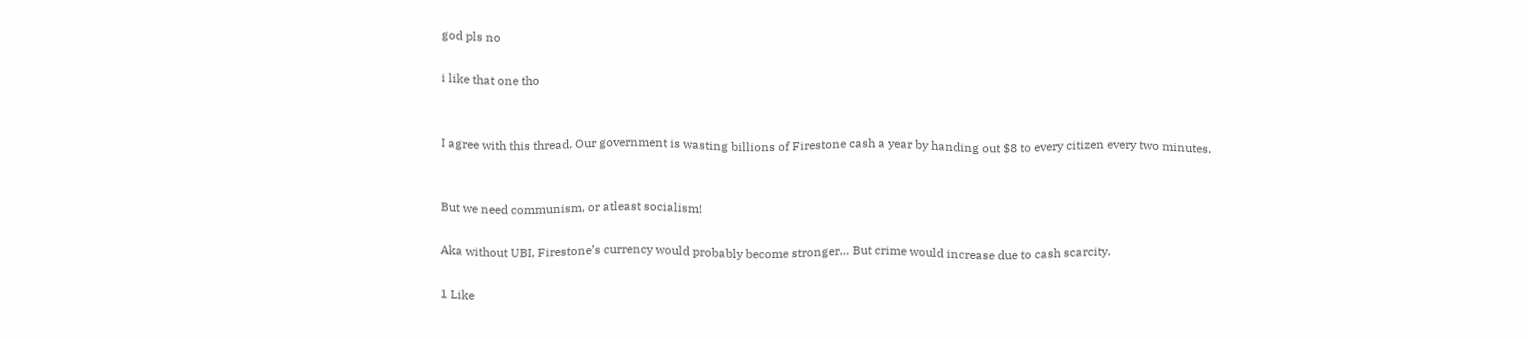god pls no

i like that one tho


I agree with this thread. Our government is wasting billions of Firestone cash a year by handing out $8 to every citizen every two minutes.


But we need communism, or atleast socialism!

Aka without UBI, Firestone’s currency would probably become stronger… But crime would increase due to cash scarcity.

1 Like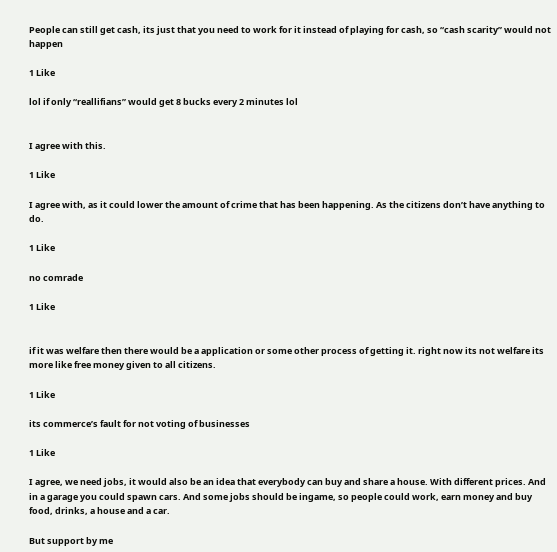People can still get cash, its just that you need to work for it instead of playing for cash, so “cash scarity” would not happen

1 Like

lol if only “reallifians” would get 8 bucks every 2 minutes lol


I agree with this.

1 Like

I agree with, as it could lower the amount of crime that has been happening. As the citizens don’t have anything to do.

1 Like

no comrade

1 Like


if it was welfare then there would be a application or some other process of getting it. right now its not welfare its more like free money given to all citizens.

1 Like

its commerce’s fault for not voting of businesses

1 Like

I agree, we need jobs, it would also be an idea that everybody can buy and share a house. With different prices. And in a garage you could spawn cars. And some jobs should be ingame, so people could work, earn money and buy food, drinks, a house and a car.

But support by me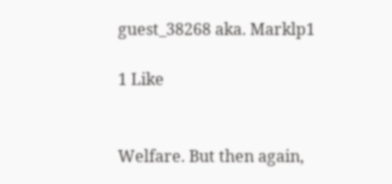guest_38268 aka. Marklp1

1 Like


Welfare. But then again,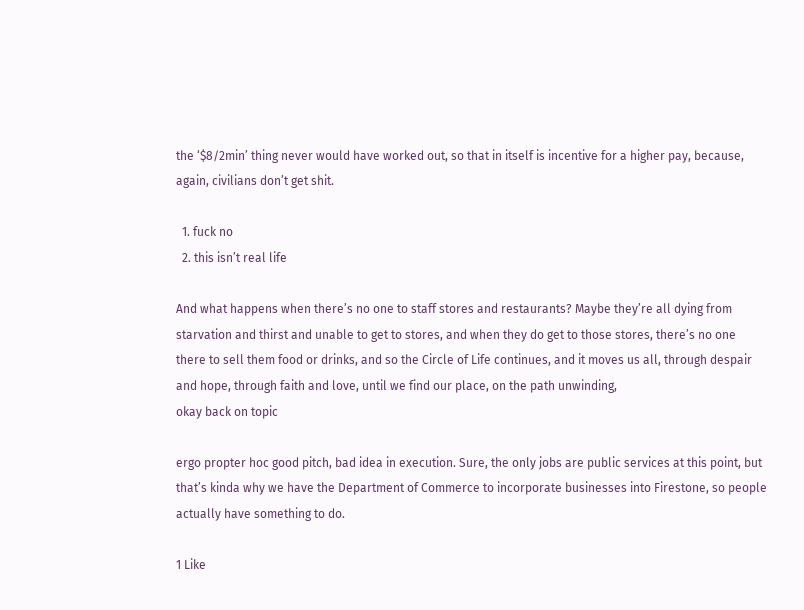the ‘$8/2min’ thing never would have worked out, so that in itself is incentive for a higher pay, because, again, civilians don’t get shit.

  1. fuck no
  2. this isn’t real life

And what happens when there’s no one to staff stores and restaurants? Maybe they’re all dying from starvation and thirst and unable to get to stores, and when they do get to those stores, there’s no one there to sell them food or drinks, and so the Circle of Life continues, and it moves us all, through despair and hope, through faith and love, until we find our place, on the path unwinding,
okay back on topic

ergo propter hoc good pitch, bad idea in execution. Sure, the only jobs are public services at this point, but that’s kinda why we have the Department of Commerce to incorporate businesses into Firestone, so people actually have something to do.

1 Like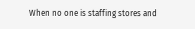When no one is staffing stores and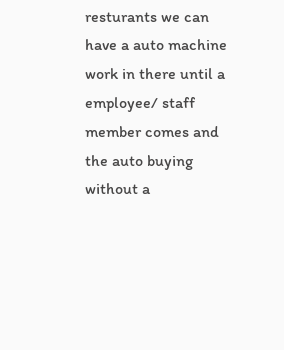resturants we can have a auto machine work in there until a employee/ staff member comes and the auto buying without a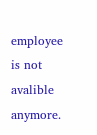employee is not avalible anymore.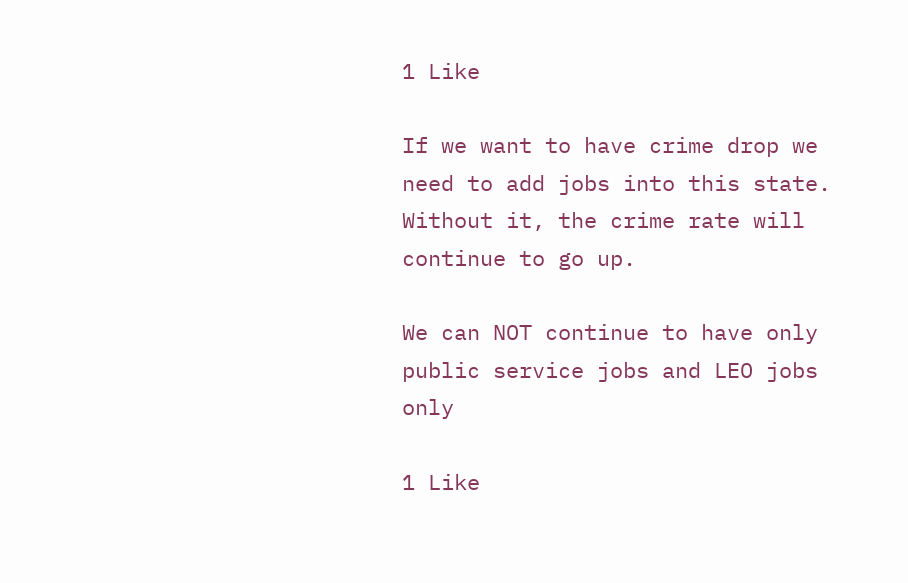1 Like

If we want to have crime drop we need to add jobs into this state. Without it, the crime rate will continue to go up.

We can NOT continue to have only public service jobs and LEO jobs only

1 Like